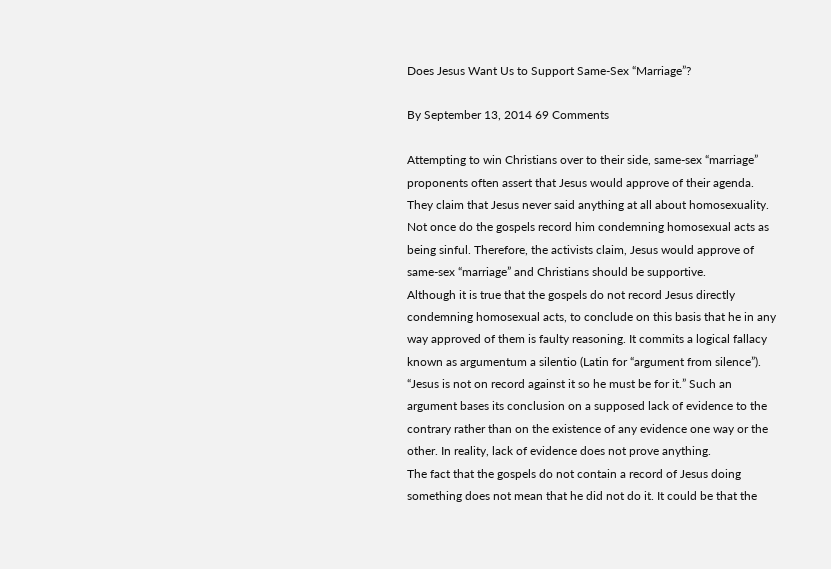Does Jesus Want Us to Support Same-Sex “Marriage”?

By September 13, 2014 69 Comments

Attempting to win Christians over to their side, same-sex “marriage” proponents often assert that Jesus would approve of their agenda. They claim that Jesus never said anything at all about homosexuality. Not once do the gospels record him condemning homosexual acts as being sinful. Therefore, the activists claim, Jesus would approve of same-sex “marriage” and Christians should be supportive.
Although it is true that the gospels do not record Jesus directly condemning homosexual acts, to conclude on this basis that he in any way approved of them is faulty reasoning. It commits a logical fallacy known as argumentum a silentio (Latin for “argument from silence”). “Jesus is not on record against it so he must be for it.” Such an argument bases its conclusion on a supposed lack of evidence to the contrary rather than on the existence of any evidence one way or the other. In reality, lack of evidence does not prove anything.
The fact that the gospels do not contain a record of Jesus doing something does not mean that he did not do it. It could be that the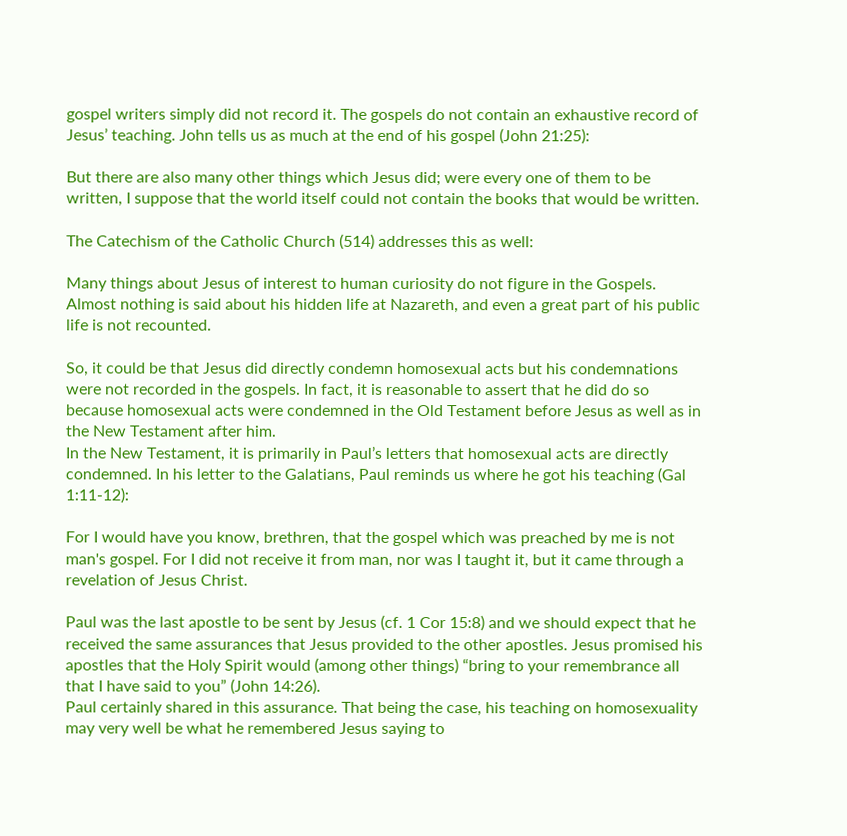gospel writers simply did not record it. The gospels do not contain an exhaustive record of Jesus’ teaching. John tells us as much at the end of his gospel (John 21:25):

But there are also many other things which Jesus did; were every one of them to be written, I suppose that the world itself could not contain the books that would be written.

The Catechism of the Catholic Church (514) addresses this as well:

Many things about Jesus of interest to human curiosity do not figure in the Gospels. Almost nothing is said about his hidden life at Nazareth, and even a great part of his public life is not recounted.

So, it could be that Jesus did directly condemn homosexual acts but his condemnations were not recorded in the gospels. In fact, it is reasonable to assert that he did do so because homosexual acts were condemned in the Old Testament before Jesus as well as in the New Testament after him.
In the New Testament, it is primarily in Paul’s letters that homosexual acts are directly condemned. In his letter to the Galatians, Paul reminds us where he got his teaching (Gal 1:11-12):

For I would have you know, brethren, that the gospel which was preached by me is not man's gospel. For I did not receive it from man, nor was I taught it, but it came through a revelation of Jesus Christ.

Paul was the last apostle to be sent by Jesus (cf. 1 Cor 15:8) and we should expect that he received the same assurances that Jesus provided to the other apostles. Jesus promised his apostles that the Holy Spirit would (among other things) “bring to your remembrance all that I have said to you” (John 14:26).
Paul certainly shared in this assurance. That being the case, his teaching on homosexuality may very well be what he remembered Jesus saying to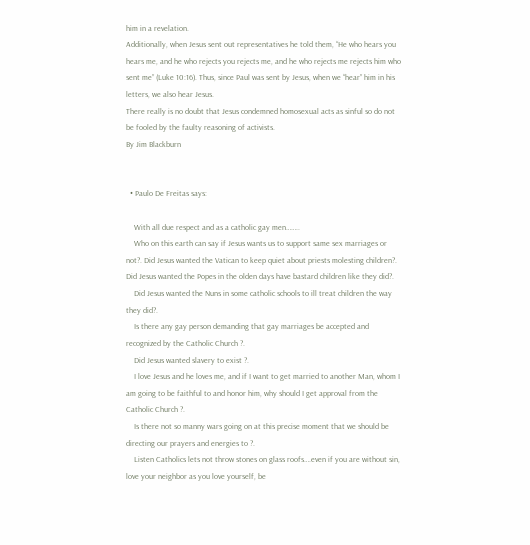him in a revelation.
Additionally, when Jesus sent out representatives he told them, “He who hears you hears me, and he who rejects you rejects me, and he who rejects me rejects him who sent me” (Luke 10:16). Thus, since Paul was sent by Jesus, when we “hear” him in his letters, we also hear Jesus.
There really is no doubt that Jesus condemned homosexual acts as sinful so do not be fooled by the faulty reasoning of activists.
By Jim Blackburn


  • Paulo De Freitas says:

    With all due respect and as a catholic gay men……..
    Who on this earth can say if Jesus wants us to support same sex marriages or not?. Did Jesus wanted the Vatican to keep quiet about priests molesting children?. Did Jesus wanted the Popes in the olden days have bastard children like they did?.
    Did Jesus wanted the Nuns in some catholic schools to ill treat children the way they did?.
    Is there any gay person demanding that gay marriages be accepted and recognized by the Catholic Church ?.
    Did Jesus wanted slavery to exist ?.
    I love Jesus and he loves me, and if I want to get married to another Man, whom I am going to be faithful to and honor him, why should I get approval from the Catholic Church ?.
    Is there not so manny wars going on at this precise moment that we should be directing our prayers and energies to ?.
    Listen Catholics lets not throw stones on glass roofs….even if you are without sin, love your neighbor as you love yourself, be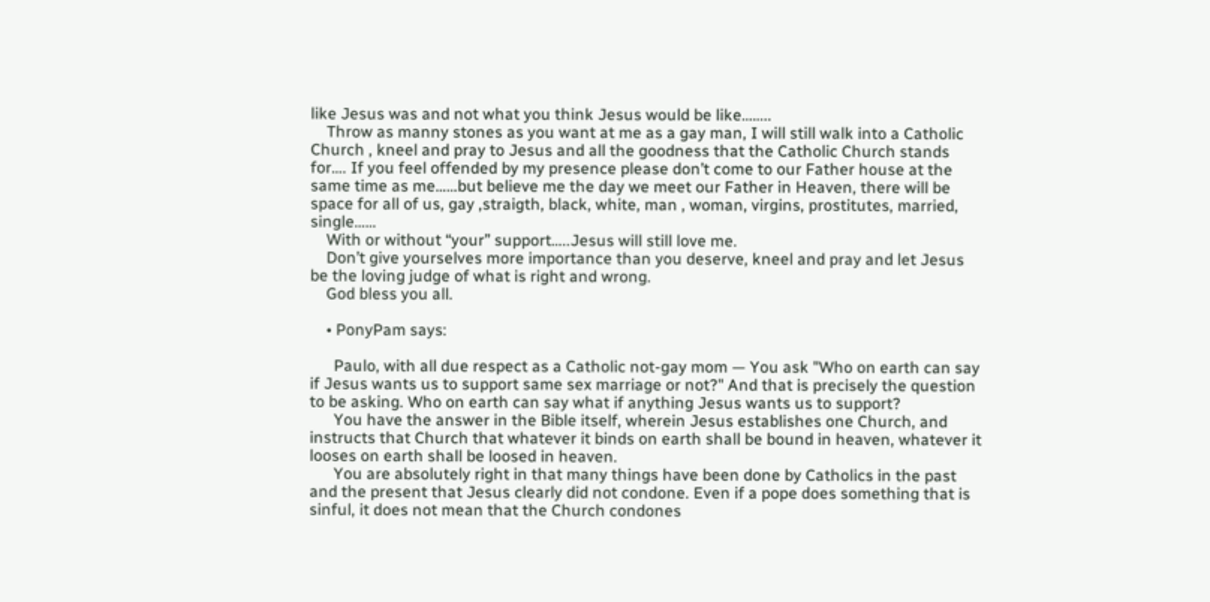like Jesus was and not what you think Jesus would be like……..
    Throw as manny stones as you want at me as a gay man, I will still walk into a Catholic Church , kneel and pray to Jesus and all the goodness that the Catholic Church stands for…. If you feel offended by my presence please don’t come to our Father house at the same time as me……but believe me the day we meet our Father in Heaven, there will be space for all of us, gay ,straigth, black, white, man , woman, virgins, prostitutes, married, single……
    With or without “your” support…..Jesus will still love me.
    Don’t give yourselves more importance than you deserve, kneel and pray and let Jesus be the loving judge of what is right and wrong.
    God bless you all.

    • PonyPam says:

      Paulo, with all due respect as a Catholic not-gay mom — You ask "Who on earth can say if Jesus wants us to support same sex marriage or not?" And that is precisely the question to be asking. Who on earth can say what if anything Jesus wants us to support?
      You have the answer in the Bible itself, wherein Jesus establishes one Church, and instructs that Church that whatever it binds on earth shall be bound in heaven, whatever it looses on earth shall be loosed in heaven.
      You are absolutely right in that many things have been done by Catholics in the past and the present that Jesus clearly did not condone. Even if a pope does something that is sinful, it does not mean that the Church condones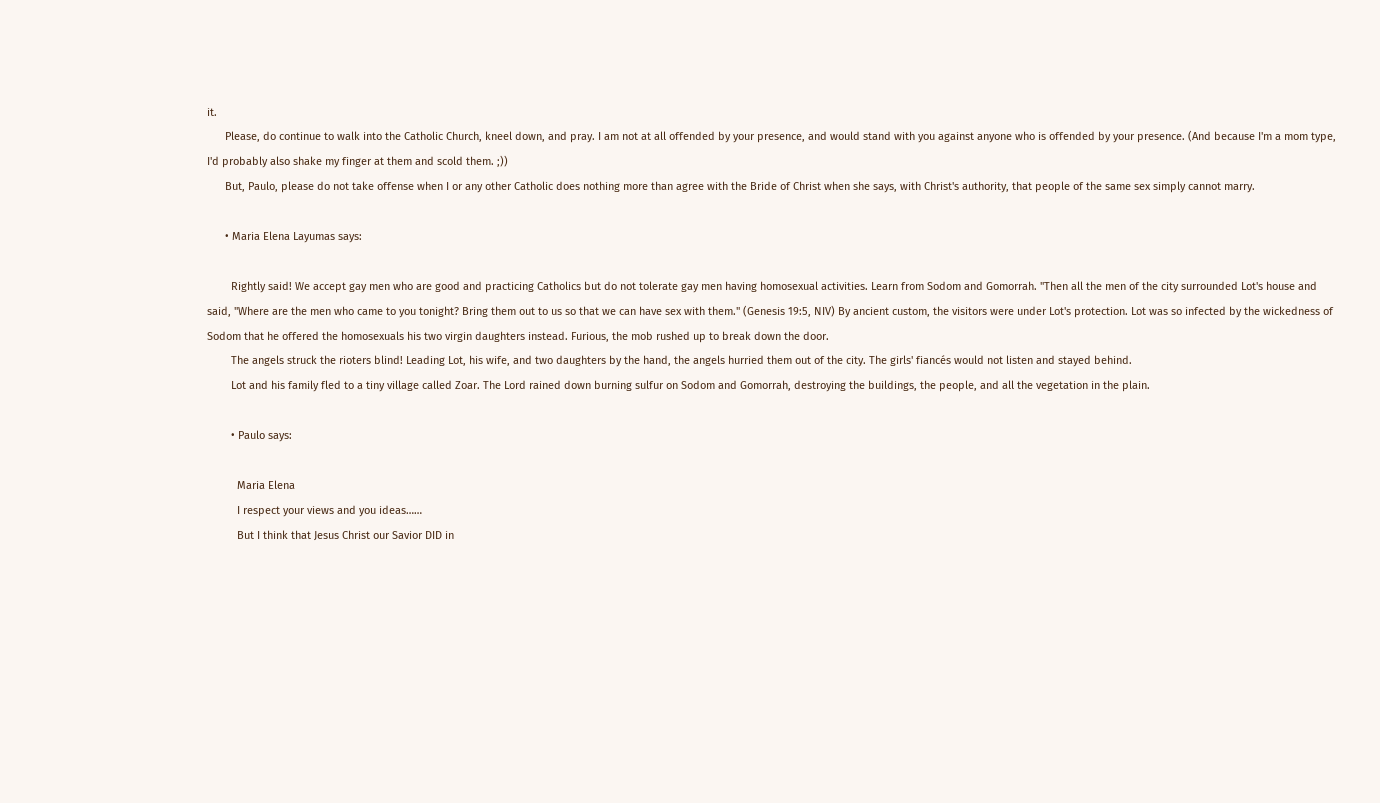it.
      Please, do continue to walk into the Catholic Church, kneel down, and pray. I am not at all offended by your presence, and would stand with you against anyone who is offended by your presence. (And because I'm a mom type, I'd probably also shake my finger at them and scold them. ;))
      But, Paulo, please do not take offense when I or any other Catholic does nothing more than agree with the Bride of Christ when she says, with Christ's authority, that people of the same sex simply cannot marry.

      • Maria Elena Layumas says:

        Rightly said! We accept gay men who are good and practicing Catholics but do not tolerate gay men having homosexual activities. Learn from Sodom and Gomorrah. "Then all the men of the city surrounded Lot's house and said, "Where are the men who came to you tonight? Bring them out to us so that we can have sex with them." (Genesis 19:5, NIV) By ancient custom, the visitors were under Lot's protection. Lot was so infected by the wickedness of Sodom that he offered the homosexuals his two virgin daughters instead. Furious, the mob rushed up to break down the door.
        The angels struck the rioters blind! Leading Lot, his wife, and two daughters by the hand, the angels hurried them out of the city. The girls' fiancés would not listen and stayed behind.
        Lot and his family fled to a tiny village called Zoar. The Lord rained down burning sulfur on Sodom and Gomorrah, destroying the buildings, the people, and all the vegetation in the plain.

        • Paulo says:

          Maria Elena
          I respect your views and you ideas……
          But I think that Jesus Christ our Savior DID in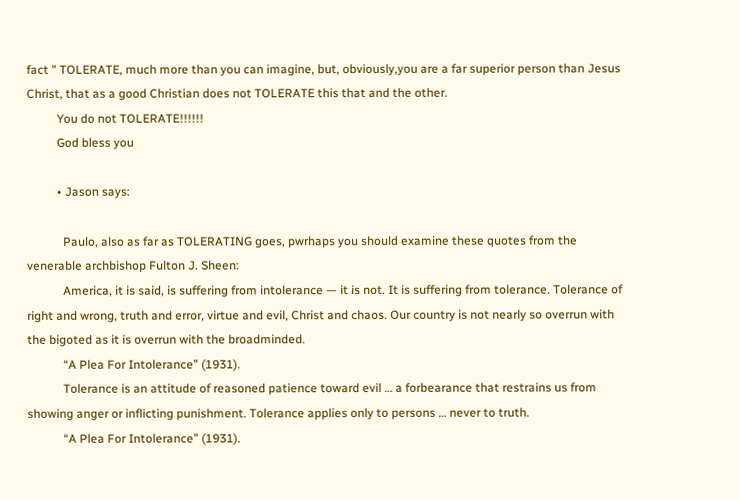fact " TOLERATE, much more than you can imagine, but, obviously,you are a far superior person than Jesus Christ, that as a good Christian does not TOLERATE this that and the other.
          You do not TOLERATE!!!!!!
          God bless you

          • Jason says:

            Paulo, also as far as TOLERATING goes, pwrhaps you should examine these quotes from the venerable archbishop Fulton J. Sheen:
            America, it is said, is suffering from intolerance — it is not. It is suffering from tolerance. Tolerance of right and wrong, truth and error, virtue and evil, Christ and chaos. Our country is not nearly so overrun with the bigoted as it is overrun with the broadminded.
            “A Plea For Intolerance” (1931).
            Tolerance is an attitude of reasoned patience toward evil … a forbearance that restrains us from showing anger or inflicting punishment. Tolerance applies only to persons … never to truth.
            “A Plea For Intolerance” (1931).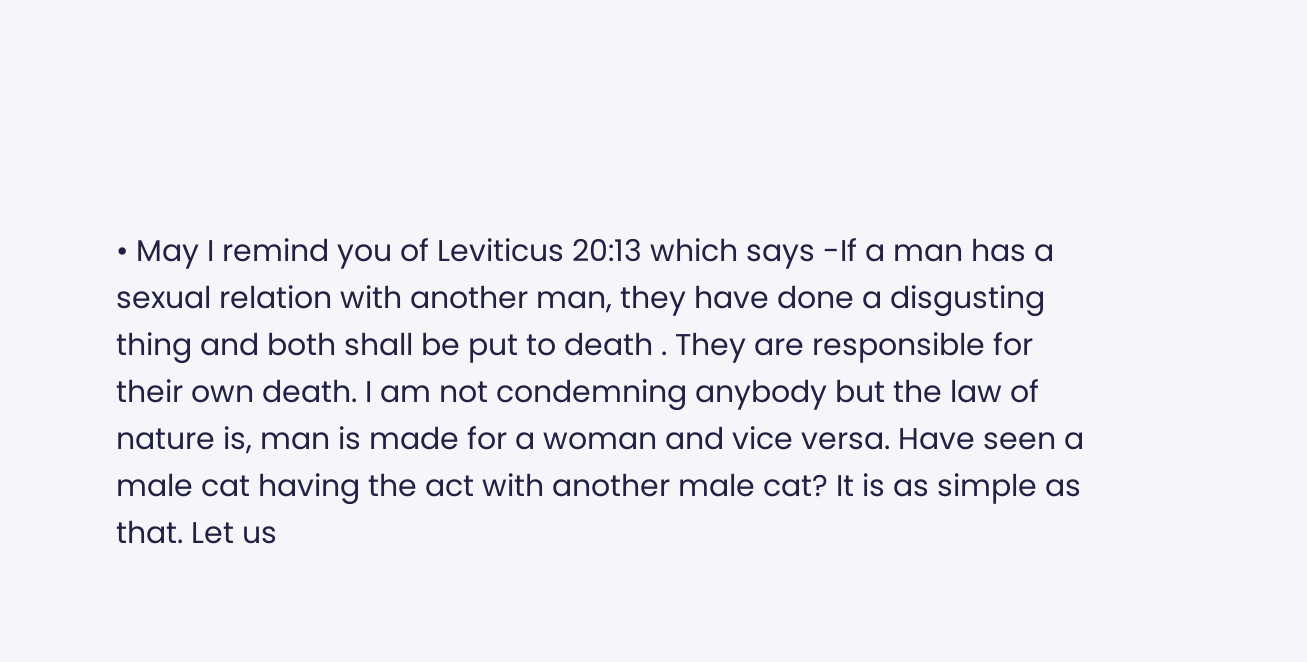• May I remind you of Leviticus 20:13 which says -If a man has a sexual relation with another man, they have done a disgusting thing and both shall be put to death . They are responsible for their own death. I am not condemning anybody but the law of nature is, man is made for a woman and vice versa. Have seen a male cat having the act with another male cat? It is as simple as that. Let us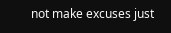not make excuses just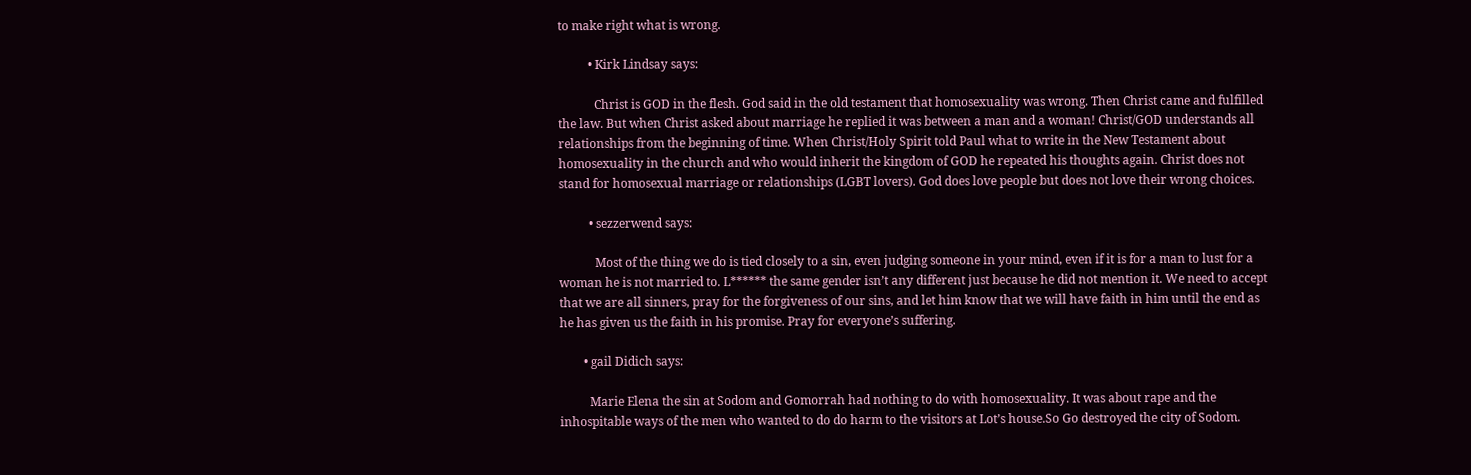to make right what is wrong.

          • Kirk Lindsay says:

            Christ is GOD in the flesh. God said in the old testament that homosexuality was wrong. Then Christ came and fulfilled the law. But when Christ asked about marriage he replied it was between a man and a woman! Christ/GOD understands all relationships from the beginning of time. When Christ/Holy Spirit told Paul what to write in the New Testament about homosexuality in the church and who would inherit the kingdom of GOD he repeated his thoughts again. Christ does not stand for homosexual marriage or relationships (LGBT lovers). God does love people but does not love their wrong choices.

          • sezzerwend says:

            Most of the thing we do is tied closely to a sin, even judging someone in your mind, even if it is for a man to lust for a woman he is not married to. L****** the same gender isn’t any different just because he did not mention it. We need to accept that we are all sinners, pray for the forgiveness of our sins, and let him know that we will have faith in him until the end as he has given us the faith in his promise. Pray for everyone’s suffering.

        • gail Didich says:

          Marie Elena the sin at Sodom and Gomorrah had nothing to do with homosexuality. It was about rape and the inhospitable ways of the men who wanted to do do harm to the visitors at Lot’s house.So Go destroyed the city of Sodom.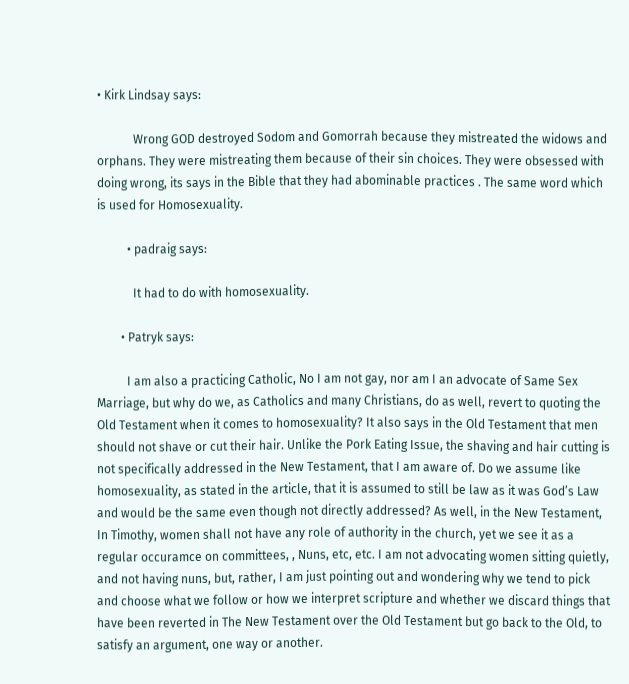• Kirk Lindsay says:

            Wrong GOD destroyed Sodom and Gomorrah because they mistreated the widows and orphans. They were mistreating them because of their sin choices. They were obsessed with doing wrong, its says in the Bible that they had abominable practices . The same word which is used for Homosexuality.

          • padraig says:

            It had to do with homosexuality.

        • Patryk says:

          I am also a practicing Catholic, No I am not gay, nor am I an advocate of Same Sex Marriage, but why do we, as Catholics and many Christians, do as well, revert to quoting the Old Testament when it comes to homosexuality? It also says in the Old Testament that men should not shave or cut their hair. Unlike the Pork Eating Issue, the shaving and hair cutting is not specifically addressed in the New Testament, that I am aware of. Do we assume like homosexuality, as stated in the article, that it is assumed to still be law as it was God’s Law and would be the same even though not directly addressed? As well, in the New Testament, In Timothy, women shall not have any role of authority in the church, yet we see it as a regular occuramce on committees, , Nuns, etc, etc. I am not advocating women sitting quietly, and not having nuns, but, rather, I am just pointing out and wondering why we tend to pick and choose what we follow or how we interpret scripture and whether we discard things that have been reverted in The New Testament over the Old Testament but go back to the Old, to satisfy an argument, one way or another.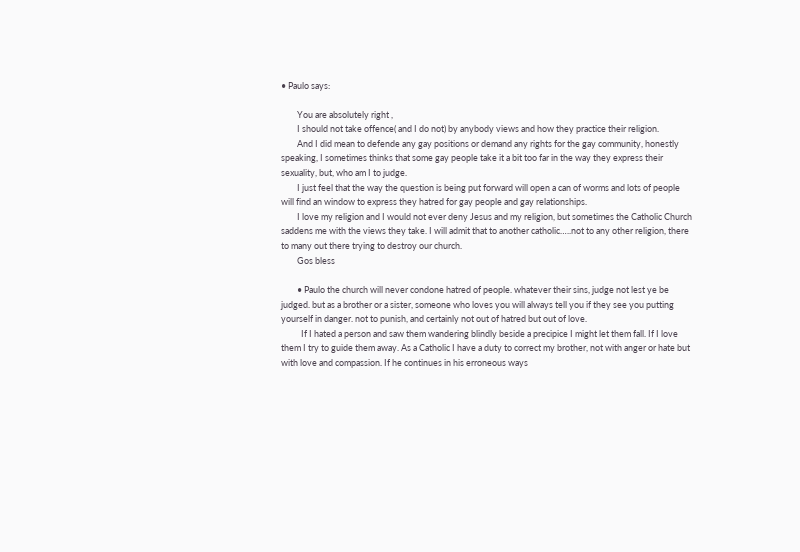• Paulo says:

        You are absolutely right ,
        I should not take offence( and I do not) by anybody views and how they practice their religion.
        And I did mean to defende any gay positions or demand any rights for the gay community, honestly speaking, I sometimes thinks that some gay people take it a bit too far in the way they express their sexuality, but, who am I to judge.
        I just feel that the way the question is being put forward will open a can of worms and lots of people will find an window to express they hatred for gay people and gay relationships.
        I love my religion and I would not ever deny Jesus and my religion, but sometimes the Catholic Church saddens me with the views they take. I will admit that to another catholic…..not to any other religion, there to many out there trying to destroy our church.
        Gos bless

        • Paulo the church will never condone hatred of people. whatever their sins, judge not lest ye be judged. but as a brother or a sister, someone who loves you will always tell you if they see you putting yourself in danger. not to punish, and certainly not out of hatred but out of love.
          If I hated a person and saw them wandering blindly beside a precipice I might let them fall. If I love them I try to guide them away. As a Catholic I have a duty to correct my brother, not with anger or hate but with love and compassion. If he continues in his erroneous ways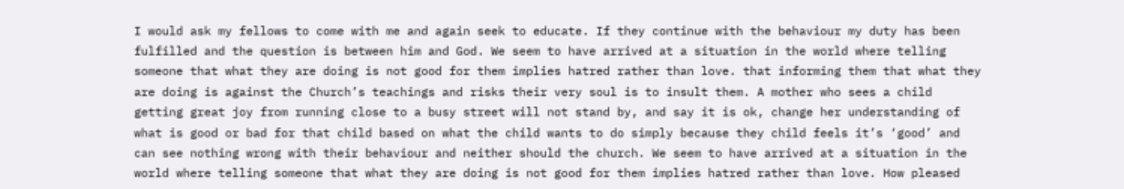I would ask my fellows to come with me and again seek to educate. If they continue with the behaviour my duty has been fulfilled and the question is between him and God. We seem to have arrived at a situation in the world where telling someone that what they are doing is not good for them implies hatred rather than love. that informing them that what they are doing is against the Church’s teachings and risks their very soul is to insult them. A mother who sees a child getting great joy from running close to a busy street will not stand by, and say it is ok, change her understanding of what is good or bad for that child based on what the child wants to do simply because they child feels it’s ‘good’ and can see nothing wrong with their behaviour and neither should the church. We seem to have arrived at a situation in the world where telling someone that what they are doing is not good for them implies hatred rather than love. How pleased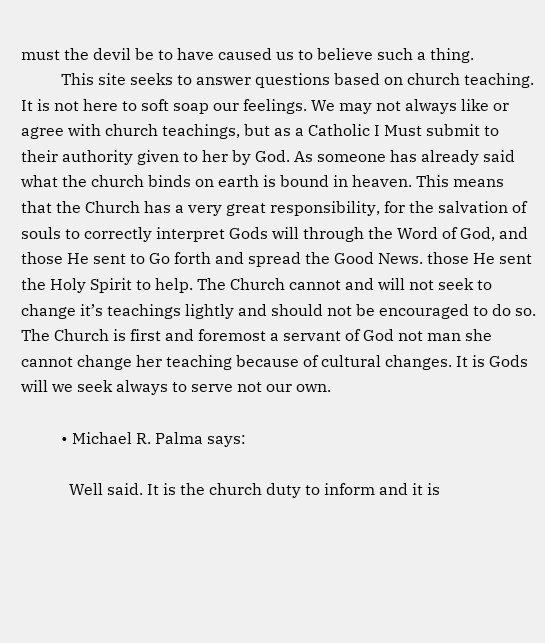must the devil be to have caused us to believe such a thing.
          This site seeks to answer questions based on church teaching. It is not here to soft soap our feelings. We may not always like or agree with church teachings, but as a Catholic I Must submit to their authority given to her by God. As someone has already said what the church binds on earth is bound in heaven. This means that the Church has a very great responsibility, for the salvation of souls to correctly interpret Gods will through the Word of God, and those He sent to Go forth and spread the Good News. those He sent the Holy Spirit to help. The Church cannot and will not seek to change it’s teachings lightly and should not be encouraged to do so. The Church is first and foremost a servant of God not man she cannot change her teaching because of cultural changes. It is Gods will we seek always to serve not our own.

          • Michael R. Palma says:

            Well said. It is the church duty to inform and it is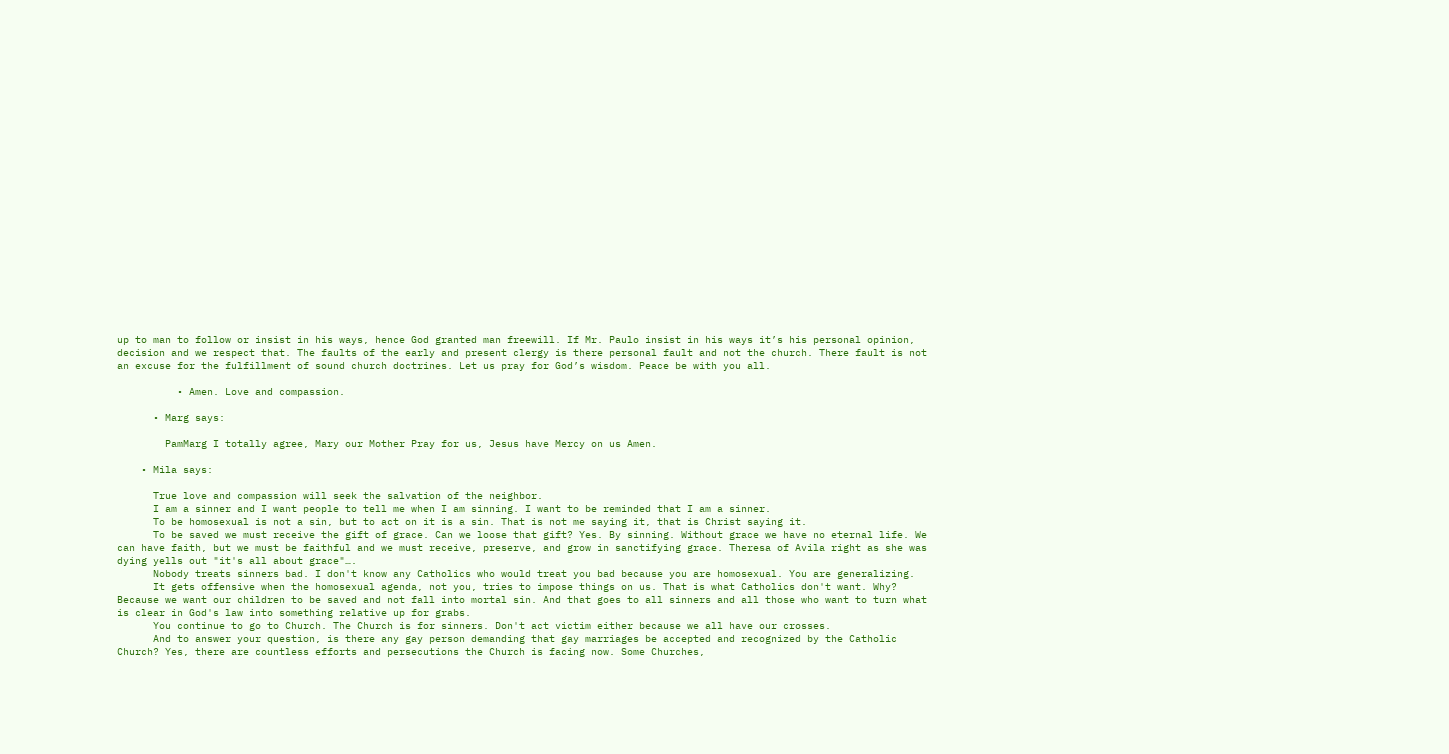up to man to follow or insist in his ways, hence God granted man freewill. If Mr. Paulo insist in his ways it’s his personal opinion, decision and we respect that. The faults of the early and present clergy is there personal fault and not the church. There fault is not an excuse for the fulfillment of sound church doctrines. Let us pray for God’s wisdom. Peace be with you all.

          • Amen. Love and compassion.

      • Marg says:

        PamMarg I totally agree, Mary our Mother Pray for us, Jesus have Mercy on us Amen.

    • Mila says:

      True love and compassion will seek the salvation of the neighbor.
      I am a sinner and I want people to tell me when I am sinning. I want to be reminded that I am a sinner.
      To be homosexual is not a sin, but to act on it is a sin. That is not me saying it, that is Christ saying it.
      To be saved we must receive the gift of grace. Can we loose that gift? Yes. By sinning. Without grace we have no eternal life. We can have faith, but we must be faithful and we must receive, preserve, and grow in sanctifying grace. Theresa of Avila right as she was dying yells out "it's all about grace"….
      Nobody treats sinners bad. I don't know any Catholics who would treat you bad because you are homosexual. You are generalizing.
      It gets offensive when the homosexual agenda, not you, tries to impose things on us. That is what Catholics don't want. Why? Because we want our children to be saved and not fall into mortal sin. And that goes to all sinners and all those who want to turn what is clear in God's law into something relative up for grabs.
      You continue to go to Church. The Church is for sinners. Don't act victim either because we all have our crosses.
      And to answer your question, is there any gay person demanding that gay marriages be accepted and recognized by the Catholic Church? Yes, there are countless efforts and persecutions the Church is facing now. Some Churches,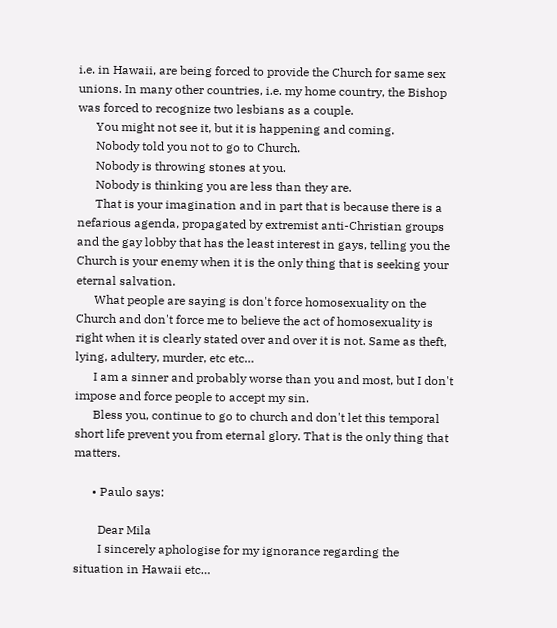i.e. in Hawaii, are being forced to provide the Church for same sex unions. In many other countries, i.e. my home country, the Bishop was forced to recognize two lesbians as a couple.
      You might not see it, but it is happening and coming.
      Nobody told you not to go to Church.
      Nobody is throwing stones at you.
      Nobody is thinking you are less than they are.
      That is your imagination and in part that is because there is a nefarious agenda, propagated by extremist anti-Christian groups and the gay lobby that has the least interest in gays, telling you the Church is your enemy when it is the only thing that is seeking your eternal salvation.
      What people are saying is don't force homosexuality on the Church and don't force me to believe the act of homosexuality is right when it is clearly stated over and over it is not. Same as theft, lying, adultery, murder, etc etc…
      I am a sinner and probably worse than you and most, but I don't impose and force people to accept my sin.
      Bless you, continue to go to church and don't let this temporal short life prevent you from eternal glory. That is the only thing that matters.

      • Paulo says:

        Dear Mila
        I sincerely aphologise for my ignorance regarding the situation in Hawaii etc…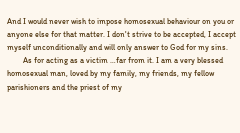And I would never wish to impose homosexual behaviour on you or anyone else for that matter. I don't strive to be accepted, I accept myself unconditionally and will only answer to God for my sins.
        As for acting as a victim …far from it. I am a very blessed homosexual man, loved by my family, my friends, my fellow parishioners and the priest of my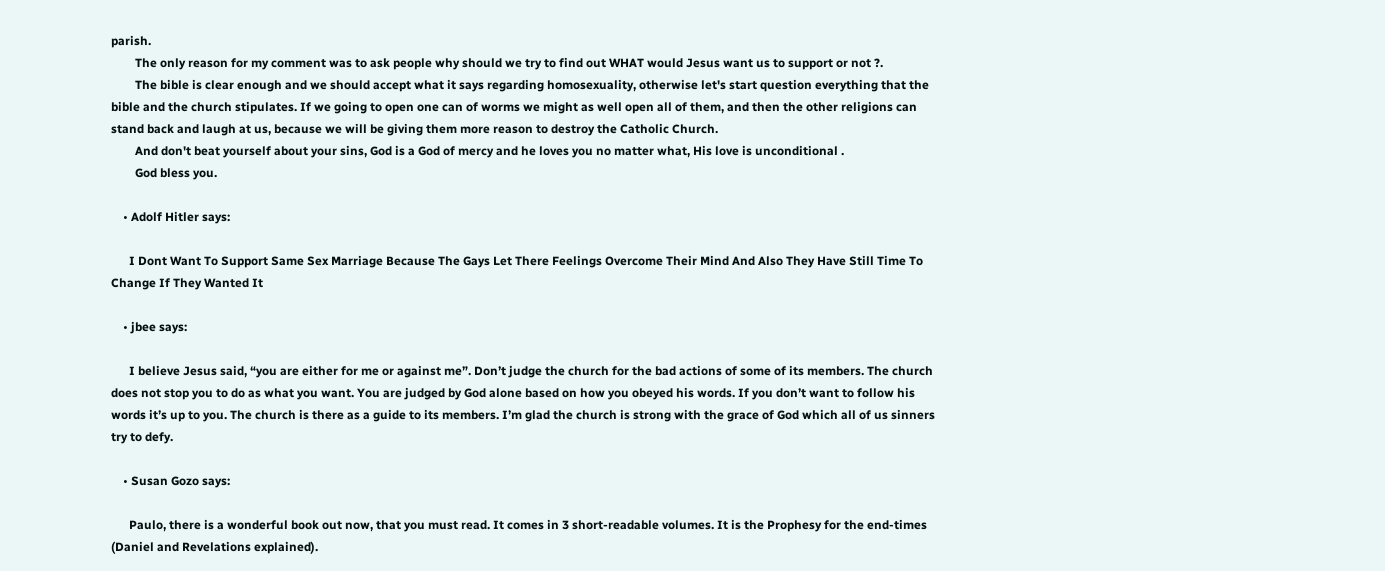parish.
        The only reason for my comment was to ask people why should we try to find out WHAT would Jesus want us to support or not ?.
        The bible is clear enough and we should accept what it says regarding homosexuality, otherwise let's start question everything that the bible and the church stipulates. If we going to open one can of worms we might as well open all of them, and then the other religions can stand back and laugh at us, because we will be giving them more reason to destroy the Catholic Church.
        And don't beat yourself about your sins, God is a God of mercy and he loves you no matter what, His love is unconditional .
        God bless you.

    • Adolf Hitler says:

      I Dont Want To Support Same Sex Marriage Because The Gays Let There Feelings Overcome Their Mind And Also They Have Still Time To Change If They Wanted It

    • jbee says:

      I believe Jesus said, “you are either for me or against me”. Don’t judge the church for the bad actions of some of its members. The church does not stop you to do as what you want. You are judged by God alone based on how you obeyed his words. If you don’t want to follow his words it’s up to you. The church is there as a guide to its members. I’m glad the church is strong with the grace of God which all of us sinners try to defy.

    • Susan Gozo says:

      Paulo, there is a wonderful book out now, that you must read. It comes in 3 short-readable volumes. It is the Prophesy for the end-times (Daniel and Revelations explained).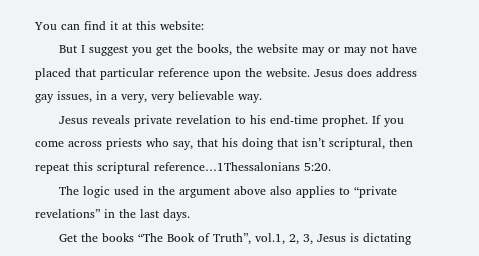You can find it at this website:
      But I suggest you get the books, the website may or may not have placed that particular reference upon the website. Jesus does address gay issues, in a very, very believable way.
      Jesus reveals private revelation to his end-time prophet. If you come across priests who say, that his doing that isn’t scriptural, then repeat this scriptural reference…1Thessalonians 5:20.
      The logic used in the argument above also applies to “private revelations” in the last days.
      Get the books “The Book of Truth”, vol.1, 2, 3, Jesus is dictating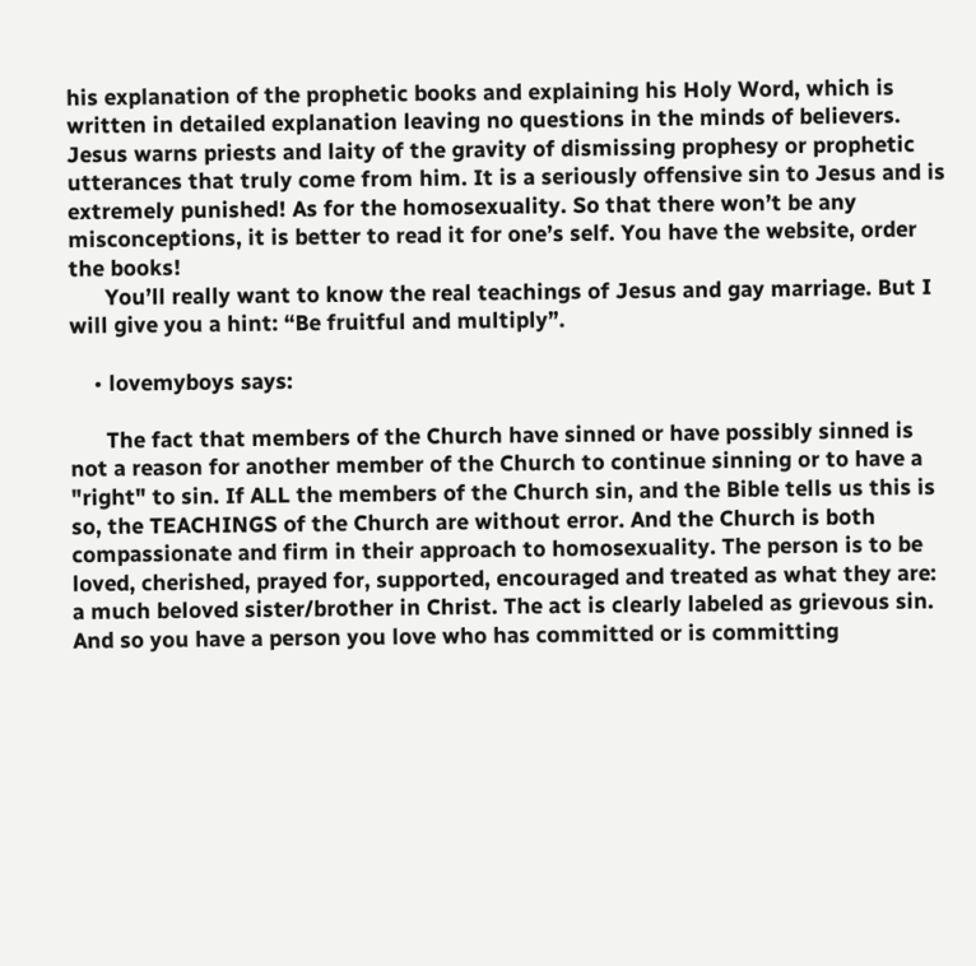his explanation of the prophetic books and explaining his Holy Word, which is written in detailed explanation leaving no questions in the minds of believers. Jesus warns priests and laity of the gravity of dismissing prophesy or prophetic utterances that truly come from him. It is a seriously offensive sin to Jesus and is extremely punished! As for the homosexuality. So that there won’t be any misconceptions, it is better to read it for one’s self. You have the website, order the books!
      You’ll really want to know the real teachings of Jesus and gay marriage. But I will give you a hint: “Be fruitful and multiply”.

    • lovemyboys says:

      The fact that members of the Church have sinned or have possibly sinned is not a reason for another member of the Church to continue sinning or to have a "right" to sin. If ALL the members of the Church sin, and the Bible tells us this is so, the TEACHINGS of the Church are without error. And the Church is both compassionate and firm in their approach to homosexuality. The person is to be loved, cherished, prayed for, supported, encouraged and treated as what they are: a much beloved sister/brother in Christ. The act is clearly labeled as grievous sin. And so you have a person you love who has committed or is committing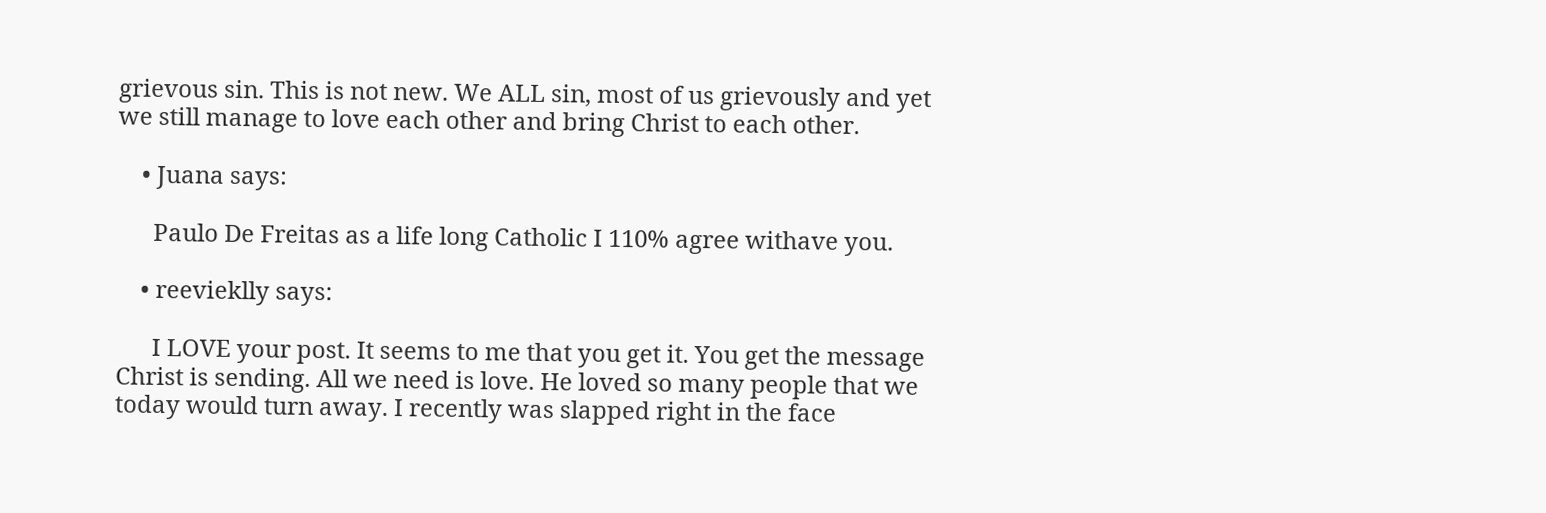grievous sin. This is not new. We ALL sin, most of us grievously and yet we still manage to love each other and bring Christ to each other.

    • Juana says:

      Paulo De Freitas as a life long Catholic I 110% agree withave you.

    • reevieklly says:

      I LOVE your post. It seems to me that you get it. You get the message Christ is sending. All we need is love. He loved so many people that we today would turn away. I recently was slapped right in the face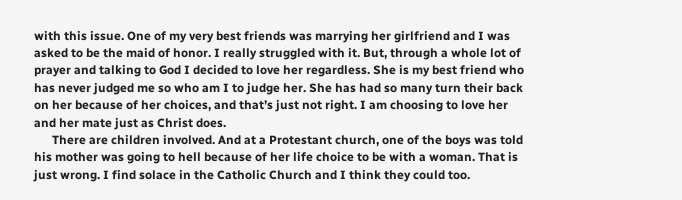with this issue. One of my very best friends was marrying her girlfriend and I was asked to be the maid of honor. I really struggled with it. But, through a whole lot of prayer and talking to God I decided to love her regardless. She is my best friend who has never judged me so who am I to judge her. She has had so many turn their back on her because of her choices, and that’s just not right. I am choosing to love her and her mate just as Christ does.
      There are children involved. And at a Protestant church, one of the boys was told his mother was going to hell because of her life choice to be with a woman. That is just wrong. I find solace in the Catholic Church and I think they could too.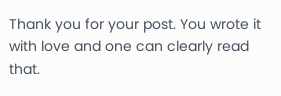Thank you for your post. You wrote it with love and one can clearly read that.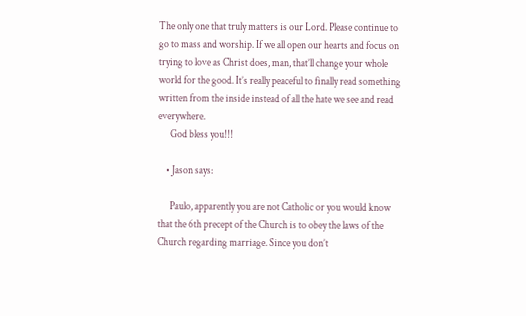The only one that truly matters is our Lord. Please continue to go to mass and worship. If we all open our hearts and focus on trying to love as Christ does, man, that’ll change your whole world for the good. It’s really peaceful to finally read something written from the inside instead of all the hate we see and read everywhere.
      God bless you!!!

    • Jason says:

      Paulo, apparently you are not Catholic or you would know that the 6th precept of the Church is to obey the laws of the Church regarding marriage. Since you don’t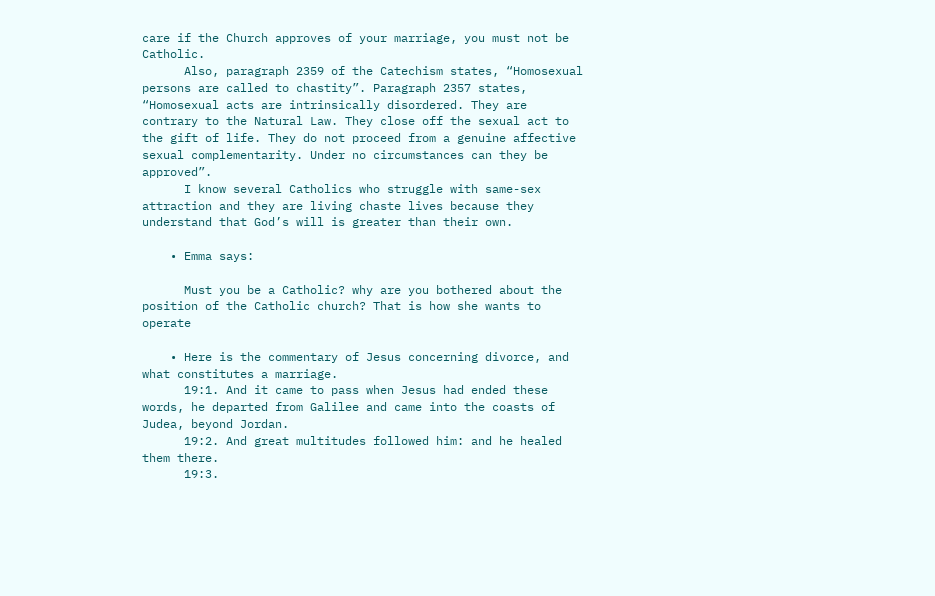care if the Church approves of your marriage, you must not be Catholic.
      Also, paragraph 2359 of the Catechism states, “Homosexual persons are called to chastity”. Paragraph 2357 states, “Homosexual acts are intrinsically disordered. They are contrary to the Natural Law. They close off the sexual act to the gift of life. They do not proceed from a genuine affective sexual complementarity. Under no circumstances can they be approved”.
      I know several Catholics who struggle with same-sex attraction and they are living chaste lives because they understand that God’s will is greater than their own.

    • Emma says:

      Must you be a Catholic? why are you bothered about the position of the Catholic church? That is how she wants to operate

    • Here is the commentary of Jesus concerning divorce, and what constitutes a marriage.
      19:1. And it came to pass when Jesus had ended these words, he departed from Galilee and came into the coasts of Judea, beyond Jordan.
      19:2. And great multitudes followed him: and he healed them there.
      19:3.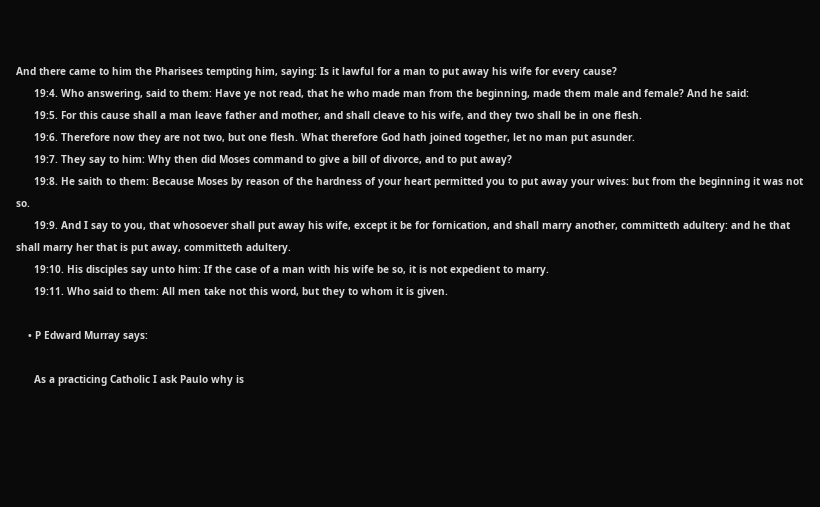And there came to him the Pharisees tempting him, saying: Is it lawful for a man to put away his wife for every cause?
      19:4. Who answering, said to them: Have ye not read, that he who made man from the beginning, made them male and female? And he said:
      19:5. For this cause shall a man leave father and mother, and shall cleave to his wife, and they two shall be in one flesh.
      19:6. Therefore now they are not two, but one flesh. What therefore God hath joined together, let no man put asunder.
      19:7. They say to him: Why then did Moses command to give a bill of divorce, and to put away?
      19:8. He saith to them: Because Moses by reason of the hardness of your heart permitted you to put away your wives: but from the beginning it was not so.
      19:9. And I say to you, that whosoever shall put away his wife, except it be for fornication, and shall marry another, committeth adultery: and he that shall marry her that is put away, committeth adultery.
      19:10. His disciples say unto him: If the case of a man with his wife be so, it is not expedient to marry.
      19:11. Who said to them: All men take not this word, but they to whom it is given.

    • P Edward Murray says:

      As a practicing Catholic I ask Paulo why is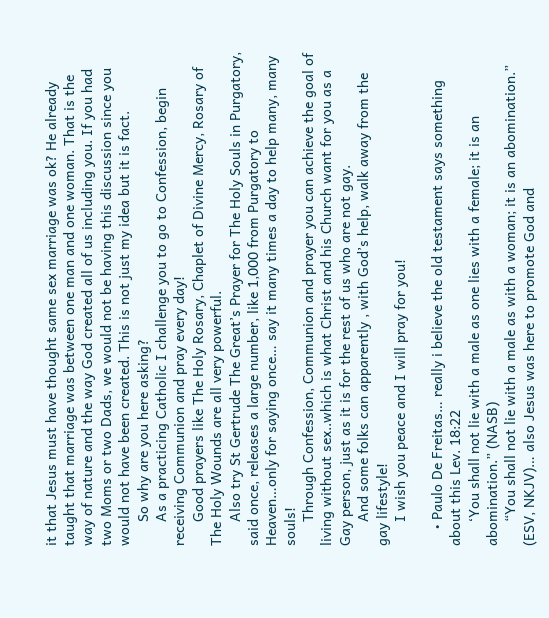it that Jesus must have thought same sex marriage was ok? He already taught that marriage was between one man and one woman. That is the way of nature and the way God created all of us including you. If you had two Moms or two Dads, we would not be having this discussion since you would not have been created. This is not just my idea but it is fact.
      So why are you here asking?
      As a practicing Catholic I challenge you to go to Confession, begin receiving Communion and pray every day!
      Good prayers like The Holy Rosary, Chaplet of Divine Mercy, Rosary of The Holy Wounds are all very powerful.
      Also try St Gertrude The Great’s Prayer for The Holy Souls in Purgatory, said once, releases a large number, like 1,000 from Purgatory to Heaven…only for saying once… say it many times a day to help many, many souls!
      Through Confession, Communion and prayer you can achieve the goal of living without sex..which is what Christ and his Church want for you as a Gay person, just as it is for the rest of us who are not gay.
      And some folks can apparently , with God’s help, walk away from the gay lifestyle!
      I wish you peace and I will pray for you!

    • Paulo De Freitas… really i believe the old testament says something about this Lev. 18:22
      ‘You shall not lie with a male as one lies with a female; it is an abomination.” (NASB)
      “You shall not lie with a male as with a woman; it is an abomination.” (ESV, NKJV)… also Jesus was here to promote God and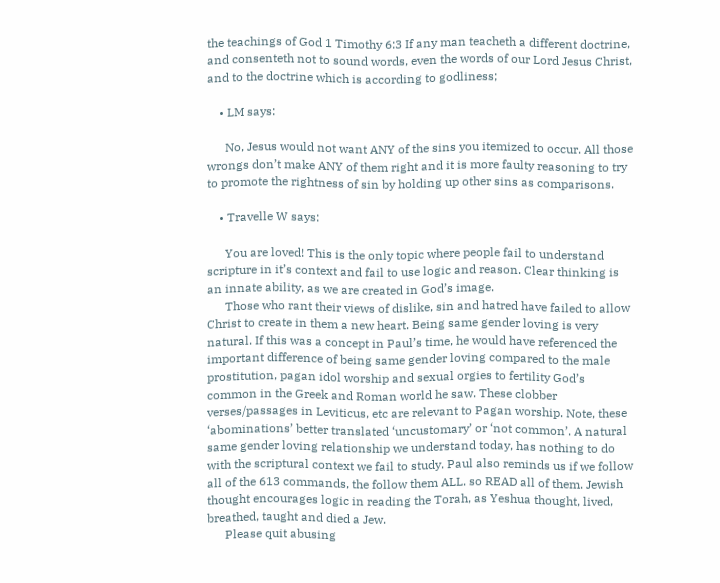the teachings of God 1 Timothy 6:3 If any man teacheth a different doctrine, and consenteth not to sound words, even the words of our Lord Jesus Christ, and to the doctrine which is according to godliness;

    • LM says:

      No, Jesus would not want ANY of the sins you itemized to occur. All those wrongs don’t make ANY of them right and it is more faulty reasoning to try to promote the rightness of sin by holding up other sins as comparisons.

    • Travelle W says:

      You are loved! This is the only topic where people fail to understand scripture in it’s context and fail to use logic and reason. Clear thinking is an innate ability, as we are created in God’s image.
      Those who rant their views of dislike, sin and hatred have failed to allow Christ to create in them a new heart. Being same gender loving is very natural. If this was a concept in Paul’s time, he would have referenced the important difference of being same gender loving compared to the male prostitution, pagan idol worship and sexual orgies to fertility God’s common in the Greek and Roman world he saw. These clobber verses/passages in Leviticus, etc are relevant to Pagan worship. Note, these ‘abominations’ better translated ‘uncustomary’ or ‘not common’. A natural same gender loving relationship we understand today, has nothing to do with the scriptural context we fail to study. Paul also reminds us if we follow all of the 613 commands, the follow them ALL. so READ all of them. Jewish thought encourages logic in reading the Torah, as Yeshua thought, lived, breathed, taught and died a Jew.
      Please quit abusing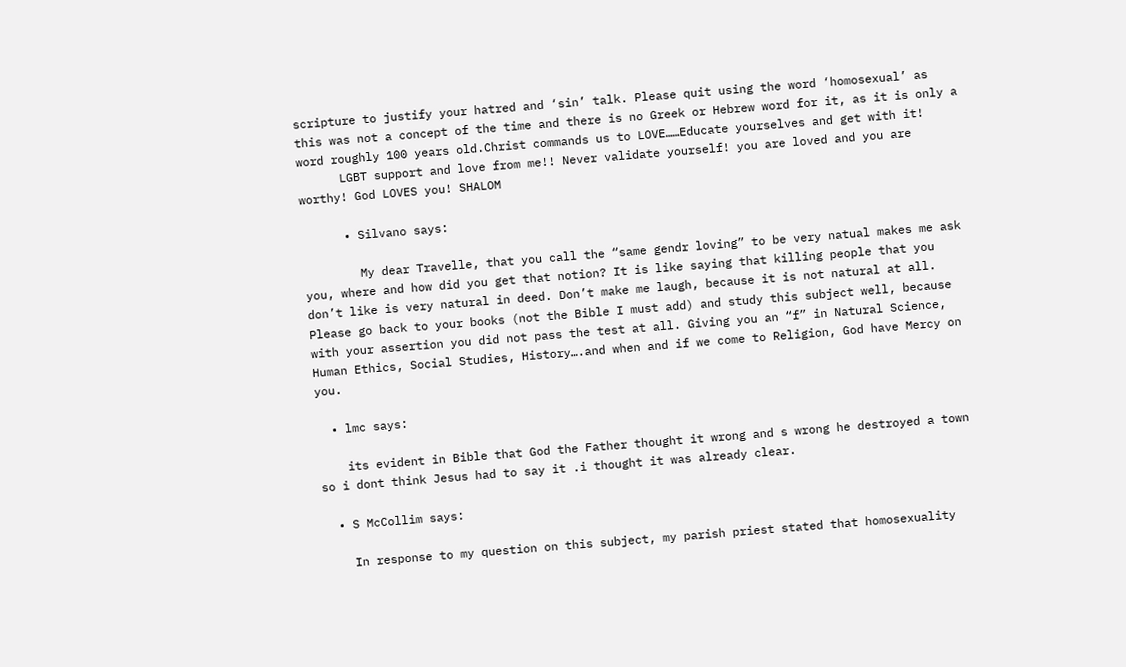scripture to justify your hatred and ‘sin’ talk. Please quit using the word ‘homosexual’ as this was not a concept of the time and there is no Greek or Hebrew word for it, as it is only a word roughly 100 years old.Christ commands us to LOVE……Educate yourselves and get with it!
      LGBT support and love from me!! Never validate yourself! you are loved and you are worthy! God LOVES you! SHALOM

      • Silvano says:

        My dear Travelle, that you call the “same gendr loving” to be very natual makes me ask you, where and how did you get that notion? It is like saying that killing people that you don’t like is very natural in deed. Don’t make me laugh, because it is not natural at all. Please go back to your books (not the Bible I must add) and study this subject well, because with your assertion you did not pass the test at all. Giving you an “f” in Natural Science, Human Ethics, Social Studies, History….and when and if we come to Religion, God have Mercy on you.

  • lmc says:

    its evident in Bible that God the Father thought it wrong and s wrong he destroyed a town so i dont think Jesus had to say it .i thought it was already clear.

  • S McCollim says:

    In response to my question on this subject, my parish priest stated that homosexuality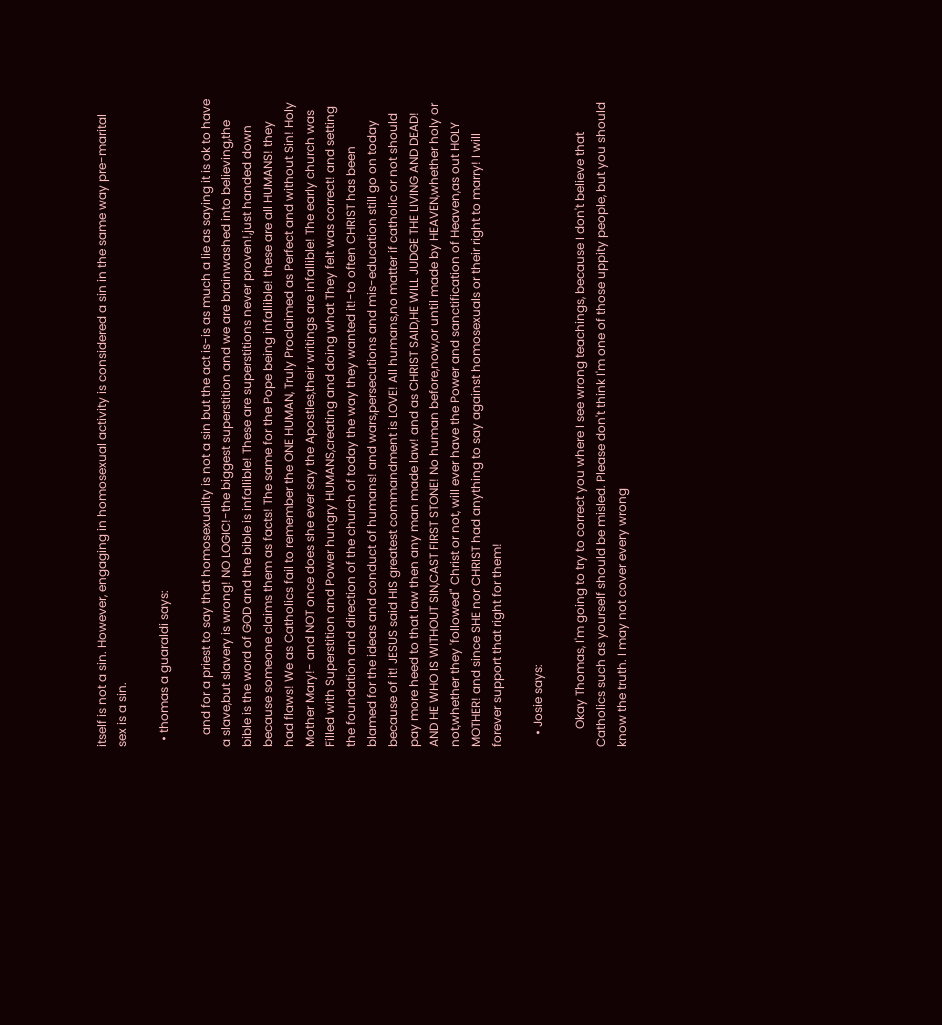itself is not a sin. However, engaging in homosexual activity is considered a sin in the same way pre-marital sex is a sin.

  • thomas a guaraldi says:

    and for a priest to say that homosexuality is not a sin but the act is-is as much a lie as saying it is ok to have a slave,but slavery is wrong! NO LOGIC!-the biggest superstition and we are brainwashed into believing,the bible is the word of GOD and the bible is infallible! These are superstitions never proven!,just handed down because someone claims them as facts! The same for the Pope being infallible! these are all HUMANS! they had flaws! We as Catholics fail to remember the ONE HUMAN, Truly Proclaimed as Perfect and without Sin! Holy Mother Mary!- and NOT once does she ever say the Apostles,their writings are infallible! The early church was Filled with Superstition and Power hungry HUMANS,creating and doing what They felt was correct! and setting the foundation and direction of the church of today the way they wanted it!-to often CHRIST has been blamed for the ideas and conduct of humans! and wars,persecutions and mis-education still go on today because of it! JESUS said HIS greatest commandment is LOVE! All humans,no matter if catholic or not should pay more heed to that law then any man made law! and as CHRIST SAID,HE WILL JUDGE THE LIVING AND DEAD! AND HE WHO IS WITHOUT SIN,CAST FIRST STONE! No human before,now,or until made by HEAVEN,whether holy or not,whether they 'followed" Christ or not, will ever have the Power and sanctification of Heaven,as out HOLY MOTHER! and since SHE nor CHRIST had anything to say against homosexuals or their right to marry! I will forever support that right for them!

    • Josie says:

      Okay Thomas, I'm going to try to correct you where I see wrong teachings, because I don't believe that Catholics such as yourself should be misled. Please don't think I'm one of those uppity people, but you should know the truth. I may not cover every wrong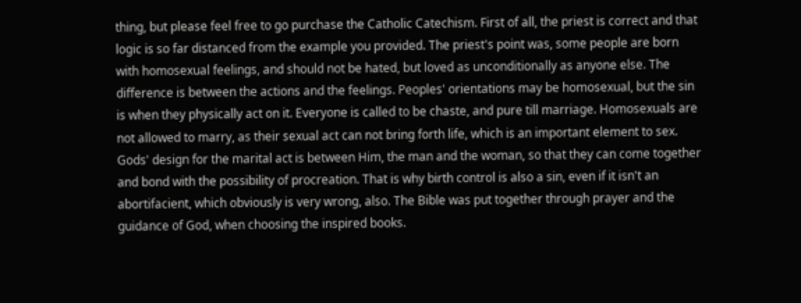thing, but please feel free to go purchase the Catholic Catechism. First of all, the priest is correct and that logic is so far distanced from the example you provided. The priest's point was, some people are born with homosexual feelings, and should not be hated, but loved as unconditionally as anyone else. The difference is between the actions and the feelings. Peoples' orientations may be homosexual, but the sin is when they physically act on it. Everyone is called to be chaste, and pure till marriage. Homosexuals are not allowed to marry, as their sexual act can not bring forth life, which is an important element to sex. Gods' design for the marital act is between Him, the man and the woman, so that they can come together and bond with the possibility of procreation. That is why birth control is also a sin, even if it isn't an abortifacient, which obviously is very wrong, also. The Bible was put together through prayer and the guidance of God, when choosing the inspired books.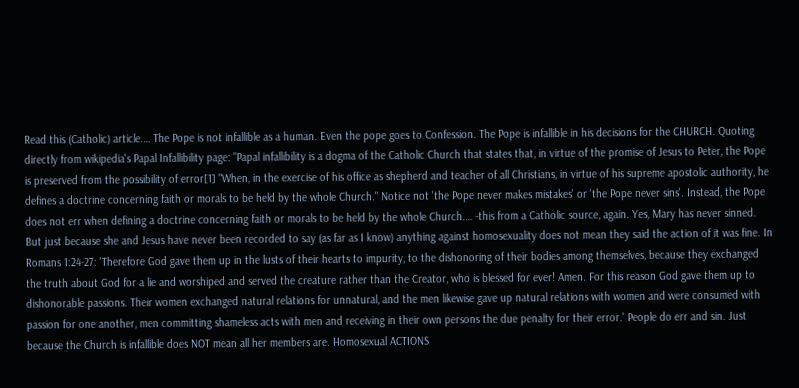Read this (Catholic) article.… The Pope is not infallible as a human. Even the pope goes to Confession. The Pope is infallible in his decisions for the CHURCH. Quoting directly from wikipedia's Papal Infallibility page: "Papal infallibility is a dogma of the Catholic Church that states that, in virtue of the promise of Jesus to Peter, the Pope is preserved from the possibility of error[1] "When, in the exercise of his office as shepherd and teacher of all Christians, in virtue of his supreme apostolic authority, he defines a doctrine concerning faith or morals to be held by the whole Church." Notice not 'the Pope never makes mistakes' or 'the Pope never sins'. Instead, the Pope does not err when defining a doctrine concerning faith or morals to be held by the whole Church.… -this from a Catholic source, again. Yes, Mary has never sinned. But just because she and Jesus have never been recorded to say (as far as I know) anything against homosexuality does not mean they said the action of it was fine. In Romans 1:24-27: 'Therefore God gave them up in the lusts of their hearts to impurity, to the dishonoring of their bodies among themselves, because they exchanged the truth about God for a lie and worshiped and served the creature rather than the Creator, who is blessed for ever! Amen. For this reason God gave them up to dishonorable passions. Their women exchanged natural relations for unnatural, and the men likewise gave up natural relations with women and were consumed with passion for one another, men committing shameless acts with men and receiving in their own persons the due penalty for their error.' People do err and sin. Just because the Church is infallible does NOT mean all her members are. Homosexual ACTIONS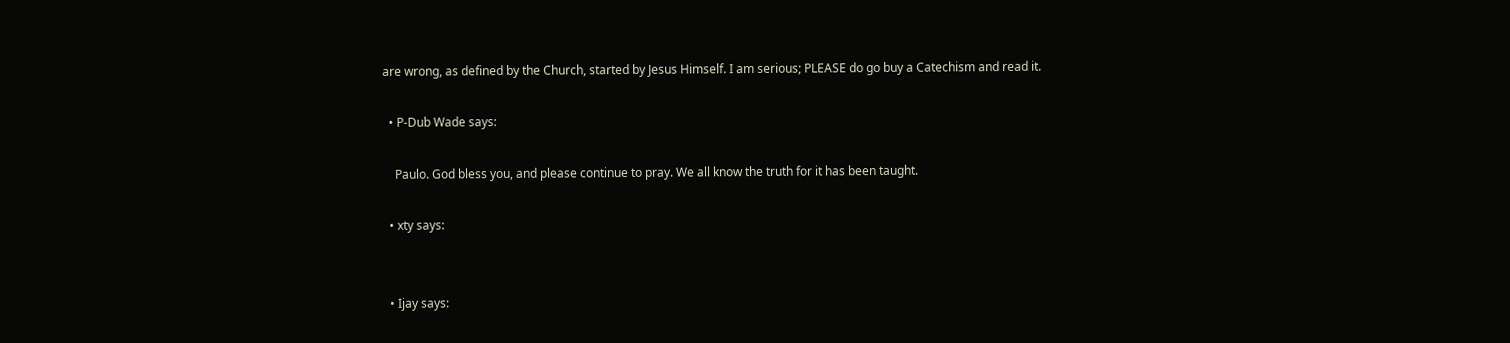are wrong, as defined by the Church, started by Jesus Himself. I am serious; PLEASE do go buy a Catechism and read it.

  • P-Dub Wade says:

    Paulo. God bless you, and please continue to pray. We all know the truth for it has been taught.

  • xty says:


  • Ijay says: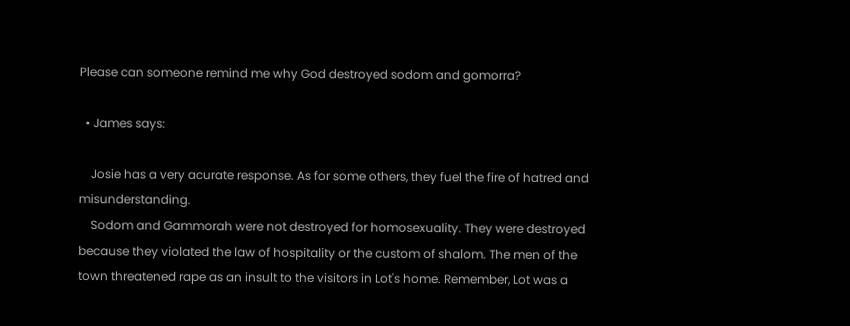Please can someone remind me why God destroyed sodom and gomorra?

  • James says:

    Josie has a very acurate response. As for some others, they fuel the fire of hatred and misunderstanding.
    Sodom and Gammorah were not destroyed for homosexuality. They were destroyed because they violated the law of hospitality or the custom of shalom. The men of the town threatened rape as an insult to the visitors in Lot's home. Remember, Lot was a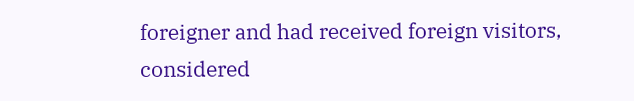foreigner and had received foreign visitors, considered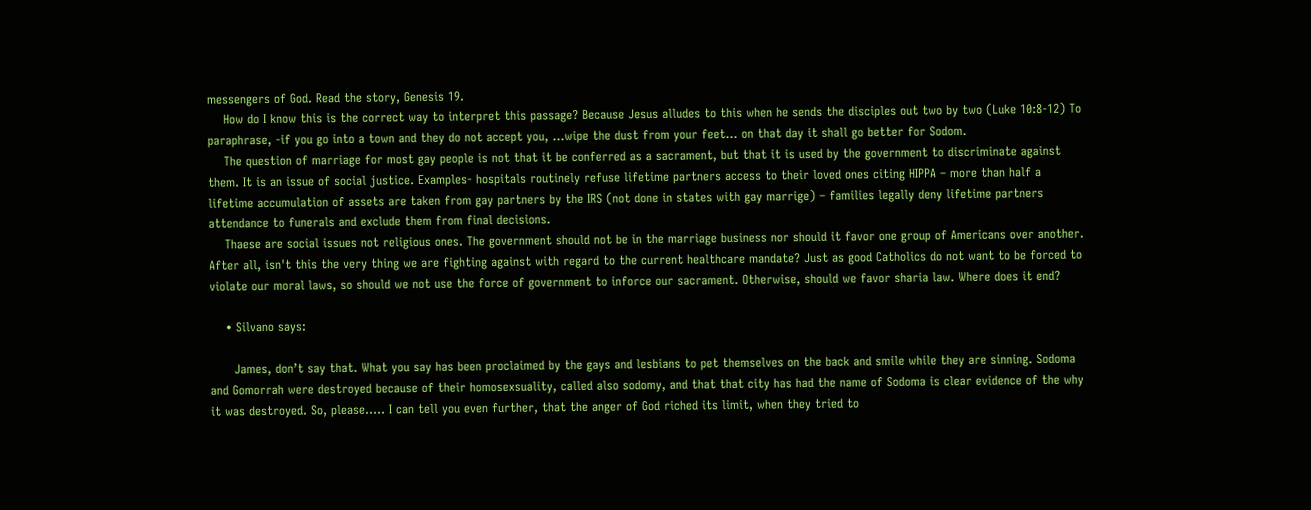messengers of God. Read the story, Genesis 19.
    How do I know this is the correct way to interpret this passage? Because Jesus alludes to this when he sends the disciples out two by two (Luke 10:8-12) To paraphrase, -if you go into a town and they do not accept you, …wipe the dust from your feet… on that day it shall go better for Sodom.
    The question of marriage for most gay people is not that it be conferred as a sacrament, but that it is used by the government to discriminate against them. It is an issue of social justice. Examples- hospitals routinely refuse lifetime partners access to their loved ones citing HIPPA – more than half a lifetime accumulation of assets are taken from gay partners by the IRS (not done in states with gay marrige) – families legally deny lifetime partners attendance to funerals and exclude them from final decisions.
    Thaese are social issues not religious ones. The government should not be in the marriage business nor should it favor one group of Americans over another. After all, isn't this the very thing we are fighting against with regard to the current healthcare mandate? Just as good Catholics do not want to be forced to violate our moral laws, so should we not use the force of government to inforce our sacrament. Otherwise, should we favor sharia law. Where does it end?

    • Silvano says:

      James, don’t say that. What you say has been proclaimed by the gays and lesbians to pet themselves on the back and smile while they are sinning. Sodoma and Gomorrah were destroyed because of their homosexsuality, called also sodomy, and that that city has had the name of Sodoma is clear evidence of the why it was destroyed. So, please….. I can tell you even further, that the anger of God riched its limit, when they tried to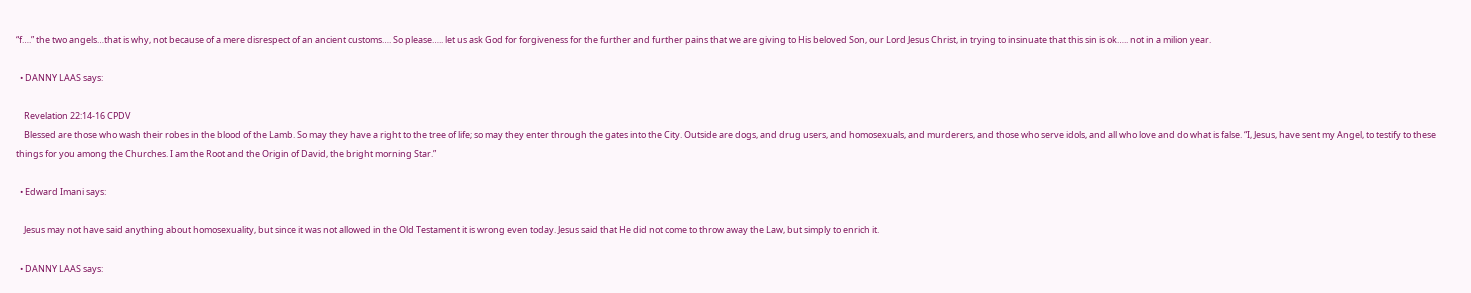“f….” the two angels…that is why, not because of a mere disrespect of an ancient customs…. So please….. let us ask God for forgiveness for the further and further pains that we are giving to His beloved Son, our Lord Jesus Christ, in trying to insinuate that this sin is ok….. not in a milion year.

  • DANNY LAAS says:

    Revelation 22:14-16 CPDV
    Blessed are those who wash their robes in the blood of the Lamb. So may they have a right to the tree of life; so may they enter through the gates into the City. Outside are dogs, and drug users, and homosexuals, and murderers, and those who serve idols, and all who love and do what is false. “I, Jesus, have sent my Angel, to testify to these things for you among the Churches. I am the Root and the Origin of David, the bright morning Star.”

  • Edward Imani says:

    Jesus may not have said anything about homosexuality, but since it was not allowed in the Old Testament it is wrong even today. Jesus said that He did not come to throw away the Law, but simply to enrich it.

  • DANNY LAAS says: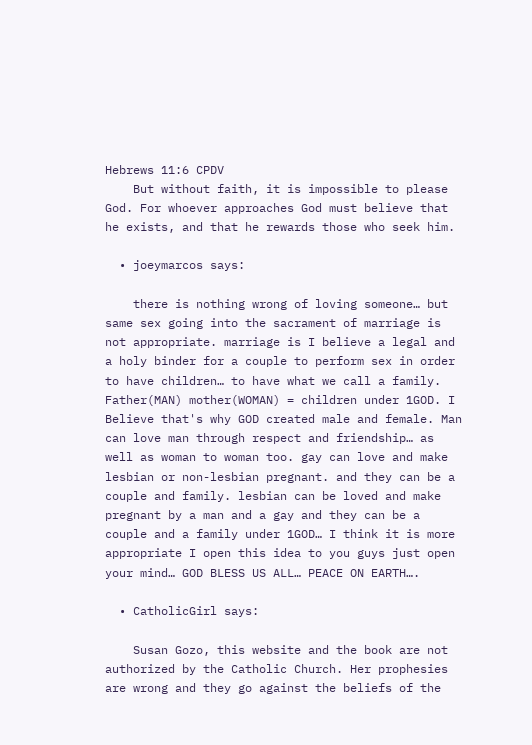Hebrews 11:6 CPDV
    But without faith, it is impossible to please God. For whoever approaches God must believe that he exists, and that he rewards those who seek him.

  • joeymarcos says:

    there is nothing wrong of loving someone… but same sex going into the sacrament of marriage is not appropriate. marriage is I believe a legal and a holy binder for a couple to perform sex in order to have children… to have what we call a family. Father(MAN) mother(WOMAN) = children under 1GOD. I Believe that's why GOD created male and female. Man can love man through respect and friendship… as well as woman to woman too. gay can love and make lesbian or non-lesbian pregnant. and they can be a couple and family. lesbian can be loved and make pregnant by a man and a gay and they can be a couple and a family under 1GOD… I think it is more appropriate I open this idea to you guys just open your mind… GOD BLESS US ALL… PEACE ON EARTH….

  • CatholicGirl says:

    Susan Gozo, this website and the book are not authorized by the Catholic Church. Her prophesies are wrong and they go against the beliefs of the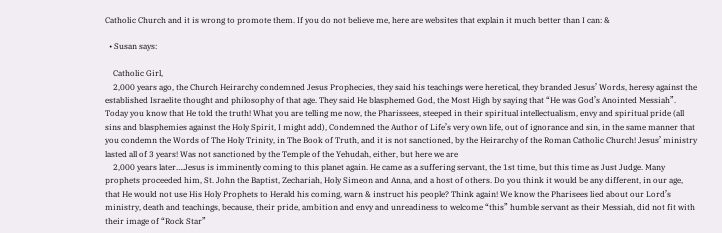Catholic Church and it is wrong to promote them. If you do not believe me, here are websites that explain it much better than I can: &

  • Susan says:

    Catholic Girl,
    2,000 years ago, the Church Heirarchy condemned Jesus Prophecies, they said his teachings were heretical, they branded Jesus’ Words, heresy against the established Israelite thought and philosophy of that age. They said He blasphemed God, the Most High by saying that “He was God’s Anointed Messiah”. Today you know that He told the truth! What you are telling me now, the Pharissees, steeped in their spiritual intellectualism, envy and spiritual pride (all sins and blasphemies against the Holy Spirit, I might add), Condemned the Author of Life’s very own life, out of ignorance and sin, in the same manner that you condemn the Words of The Holy Trinity, in The Book of Truth, and it is not sanctioned, by the Heirarchy of the Roman Catholic Church! Jesus’ ministry lasted all of 3 years! Was not sanctioned by the Temple of the Yehudah, either, but here we are
    2,000 years later….Jesus is imminently coming to this planet again. He came as a suffering servant, the 1st time, but this time as Just Judge. Many prophets proceeded him, St. John the Baptist, Zechariah, Holy Simeon and Anna, and a host of others. Do you think it would be any different, in our age, that He would not use His Holy Prophets to Herald his coming, warn & instruct his people? Think again! We know the Pharisees lied about our Lord’s ministry, death and teachings, because, their pride, ambition and envy and unreadiness to welcome “this” humble servant as their Messiah, did not fit with their image of “Rock Star”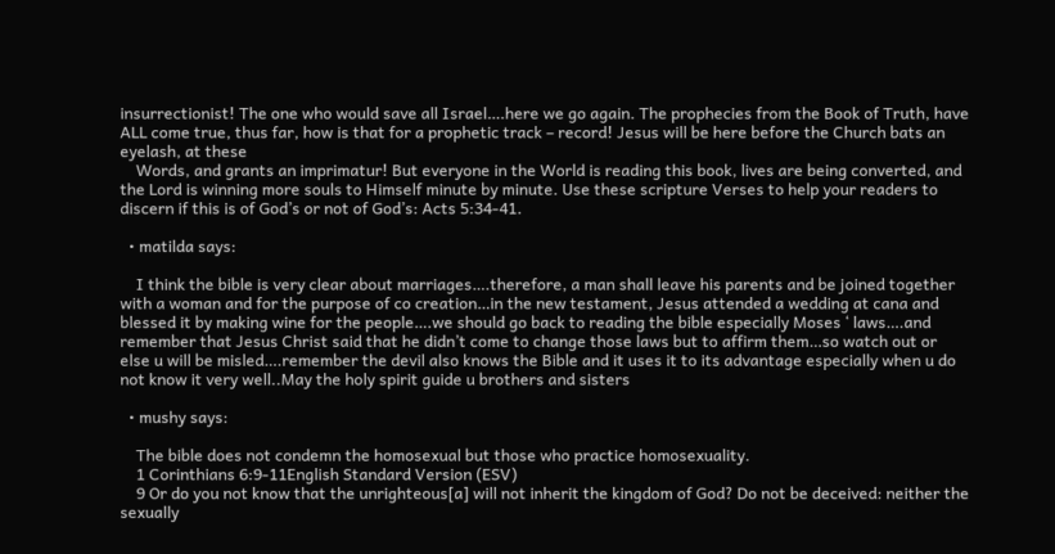insurrectionist! The one who would save all Israel….here we go again. The prophecies from the Book of Truth, have ALL come true, thus far, how is that for a prophetic track – record! Jesus will be here before the Church bats an eyelash, at these
    Words, and grants an imprimatur! But everyone in the World is reading this book, lives are being converted, and the Lord is winning more souls to Himself minute by minute. Use these scripture Verses to help your readers to discern if this is of God’s or not of God’s: Acts 5:34-41.

  • matilda says:

    I think the bible is very clear about marriages….therefore, a man shall leave his parents and be joined together with a woman and for the purpose of co creation…in the new testament, Jesus attended a wedding at cana and blessed it by making wine for the people….we should go back to reading the bible especially Moses ‘ laws….and remember that Jesus Christ said that he didn’t come to change those laws but to affirm them…so watch out or else u will be misled….remember the devil also knows the Bible and it uses it to its advantage especially when u do not know it very well..May the holy spirit guide u brothers and sisters

  • mushy says:

    The bible does not condemn the homosexual but those who practice homosexuality.
    1 Corinthians 6:9-11English Standard Version (ESV)
    9 Or do you not know that the unrighteous[a] will not inherit the kingdom of God? Do not be deceived: neither the sexually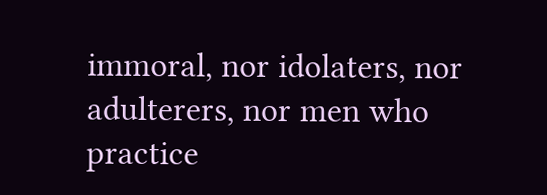immoral, nor idolaters, nor adulterers, nor men who practice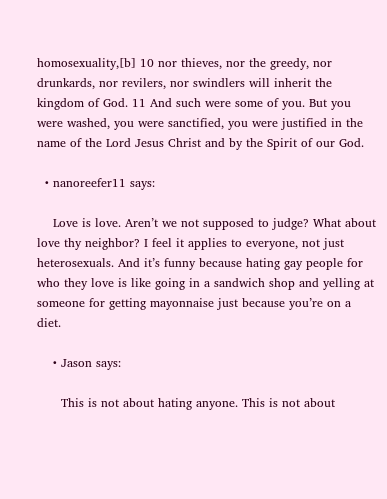homosexuality,[b] 10 nor thieves, nor the greedy, nor drunkards, nor revilers, nor swindlers will inherit the kingdom of God. 11 And such were some of you. But you were washed, you were sanctified, you were justified in the name of the Lord Jesus Christ and by the Spirit of our God.

  • nanoreefer11 says:

    Love is love. Aren’t we not supposed to judge? What about love thy neighbor? I feel it applies to everyone, not just heterosexuals. And it’s funny because hating gay people for who they love is like going in a sandwich shop and yelling at someone for getting mayonnaise just because you’re on a diet.

    • Jason says:

      This is not about hating anyone. This is not about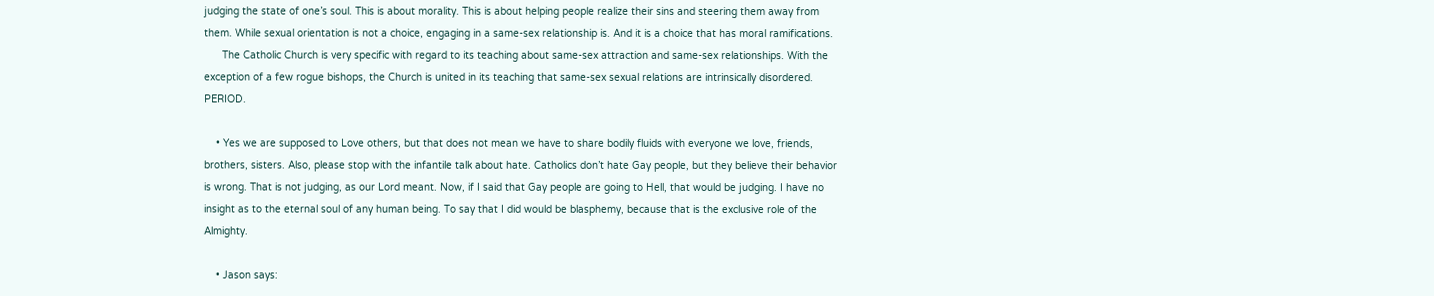judging the state of one’s soul. This is about morality. This is about helping people realize their sins and steering them away from them. While sexual orientation is not a choice, engaging in a same-sex relationship is. And it is a choice that has moral ramifications.
      The Catholic Church is very specific with regard to its teaching about same-sex attraction and same-sex relationships. With the exception of a few rogue bishops, the Church is united in its teaching that same-sex sexual relations are intrinsically disordered. PERIOD.

    • Yes we are supposed to Love others, but that does not mean we have to share bodily fluids with everyone we love, friends, brothers, sisters. Also, please stop with the infantile talk about hate. Catholics don’t hate Gay people, but they believe their behavior is wrong. That is not judging, as our Lord meant. Now, if I said that Gay people are going to Hell, that would be judging. I have no insight as to the eternal soul of any human being. To say that I did would be blasphemy, because that is the exclusive role of the Almighty.

    • Jason says: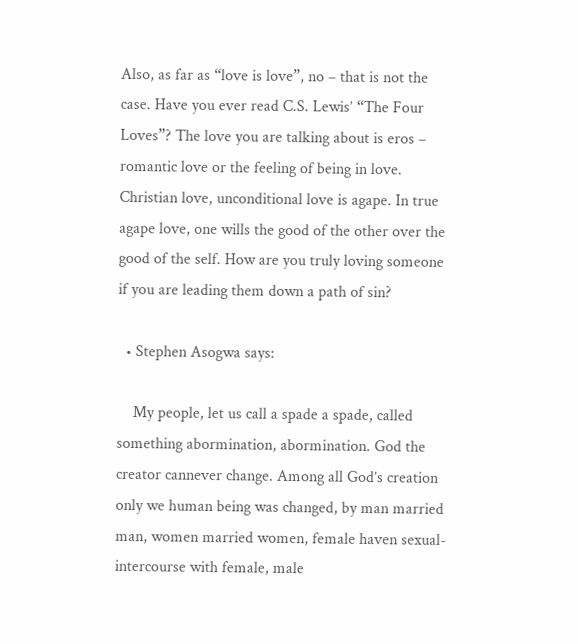Also, as far as “love is love”, no – that is not the case. Have you ever read C.S. Lewis’ “The Four Loves”? The love you are talking about is eros – romantic love or the feeling of being in love. Christian love, unconditional love is agape. In true agape love, one wills the good of the other over the good of the self. How are you truly loving someone if you are leading them down a path of sin?

  • Stephen Asogwa says:

    My people, let us call a spade a spade, called something abormination, abormination. God the creator cannever change. Among all God’s creation only we human being was changed, by man married man, women married women, female haven sexual-intercourse with female, male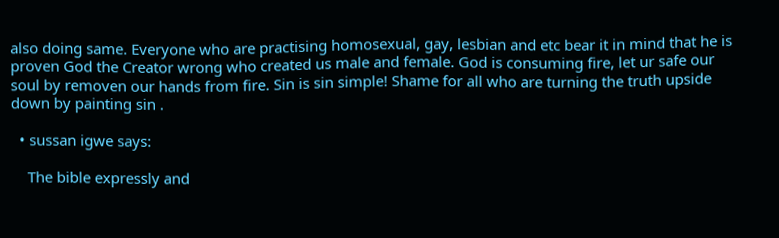also doing same. Everyone who are practising homosexual, gay, lesbian and etc bear it in mind that he is proven God the Creator wrong who created us male and female. God is consuming fire, let ur safe our soul by removen our hands from fire. Sin is sin simple! Shame for all who are turning the truth upside down by painting sin .

  • sussan igwe says:

    The bible expressly and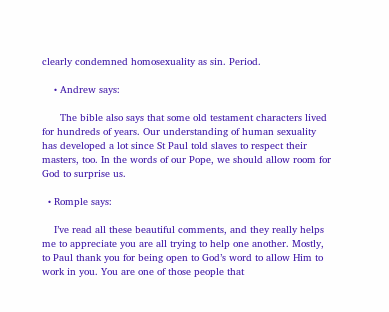clearly condemned homosexuality as sin. Period.

    • Andrew says:

      The bible also says that some old testament characters lived for hundreds of years. Our understanding of human sexuality has developed a lot since St Paul told slaves to respect their masters, too. In the words of our Pope, we should allow room for God to surprise us.

  • Romple says:

    I’ve read all these beautiful comments, and they really helps me to appreciate you are all trying to help one another. Mostly, to Paul thank you for being open to God’s word to allow Him to work in you. You are one of those people that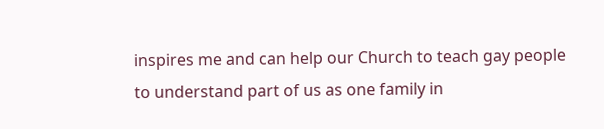inspires me and can help our Church to teach gay people to understand part of us as one family in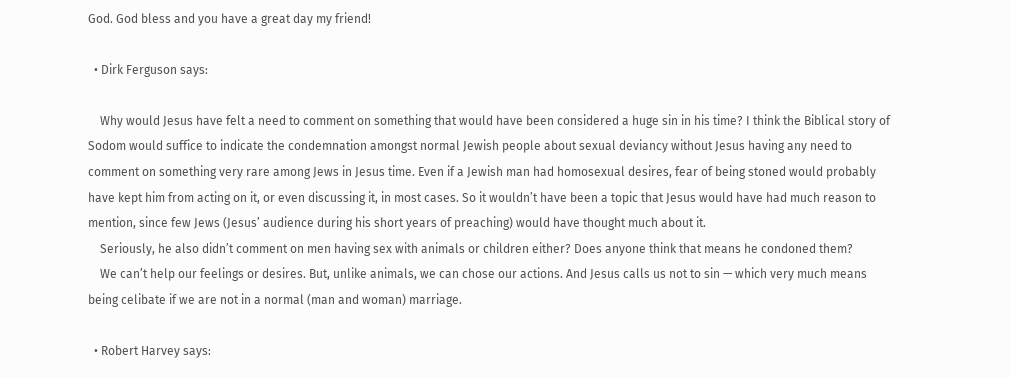God. God bless and you have a great day my friend!

  • Dirk Ferguson says:

    Why would Jesus have felt a need to comment on something that would have been considered a huge sin in his time? I think the Biblical story of Sodom would suffice to indicate the condemnation amongst normal Jewish people about sexual deviancy without Jesus having any need to comment on something very rare among Jews in Jesus time. Even if a Jewish man had homosexual desires, fear of being stoned would probably have kept him from acting on it, or even discussing it, in most cases. So it wouldn’t have been a topic that Jesus would have had much reason to mention, since few Jews (Jesus’ audience during his short years of preaching) would have thought much about it.
    Seriously, he also didn’t comment on men having sex with animals or children either? Does anyone think that means he condoned them?
    We can’t help our feelings or desires. But, unlike animals, we can chose our actions. And Jesus calls us not to sin — which very much means being celibate if we are not in a normal (man and woman) marriage.

  • Robert Harvey says: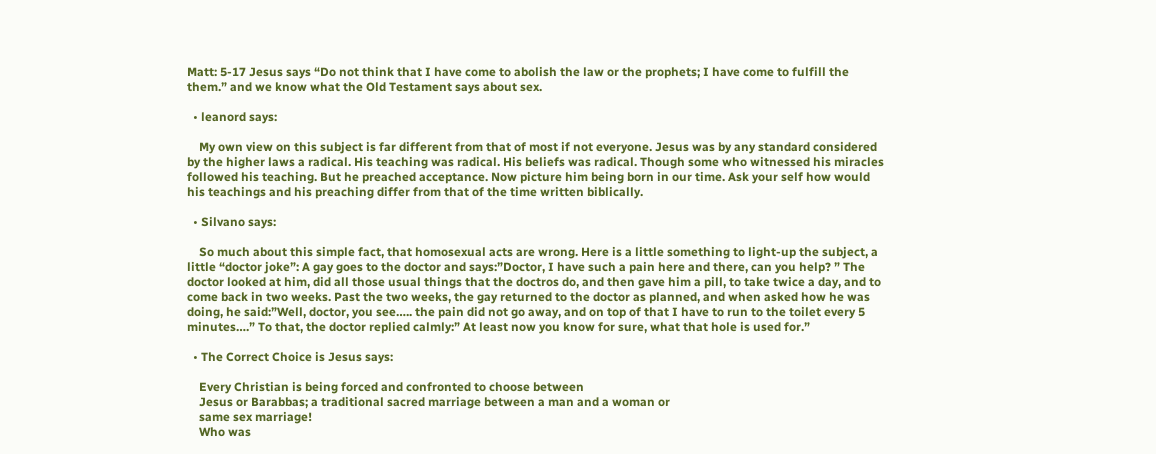Matt: 5-17 Jesus says “Do not think that I have come to abolish the law or the prophets; I have come to fulfill the them.” and we know what the Old Testament says about sex.

  • leanord says:

    My own view on this subject is far different from that of most if not everyone. Jesus was by any standard considered by the higher laws a radical. His teaching was radical. His beliefs was radical. Though some who witnessed his miracles followed his teaching. But he preached acceptance. Now picture him being born in our time. Ask your self how would his teachings and his preaching differ from that of the time written biblically.

  • Silvano says:

    So much about this simple fact, that homosexual acts are wrong. Here is a little something to light-up the subject, a little “doctor joke”: A gay goes to the doctor and says:”Doctor, I have such a pain here and there, can you help? ” The doctor looked at him, did all those usual things that the doctros do, and then gave him a pill, to take twice a day, and to come back in two weeks. Past the two weeks, the gay returned to the doctor as planned, and when asked how he was doing, he said:”Well, doctor, you see….. the pain did not go away, and on top of that I have to run to the toilet every 5 minutes….” To that, the doctor replied calmly:” At least now you know for sure, what that hole is used for.”

  • The Correct Choice is Jesus says:

    Every Christian is being forced and confronted to choose between
    Jesus or Barabbas; a traditional sacred marriage between a man and a woman or
    same sex marriage!
    Who was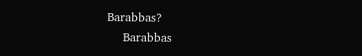Barabbas?
    Barabbas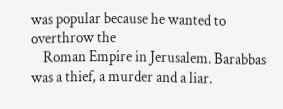was popular because he wanted to overthrow the
    Roman Empire in Jerusalem. Barabbas was a thief, a murder and a liar.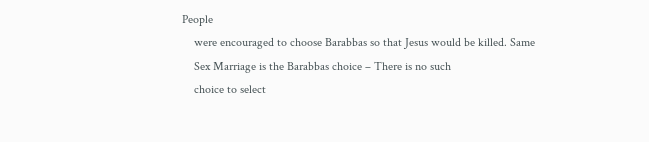People
    were encouraged to choose Barabbas so that Jesus would be killed. Same
    Sex Marriage is the Barabbas choice – There is no such
    choice to select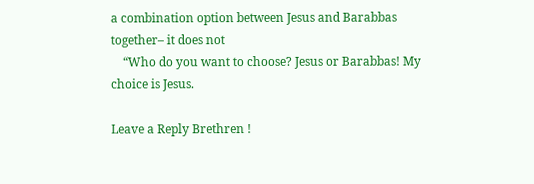a combination option between Jesus and Barabbas together– it does not
    “Who do you want to choose? Jesus or Barabbas! My choice is Jesus.

Leave a Reply Brethren !